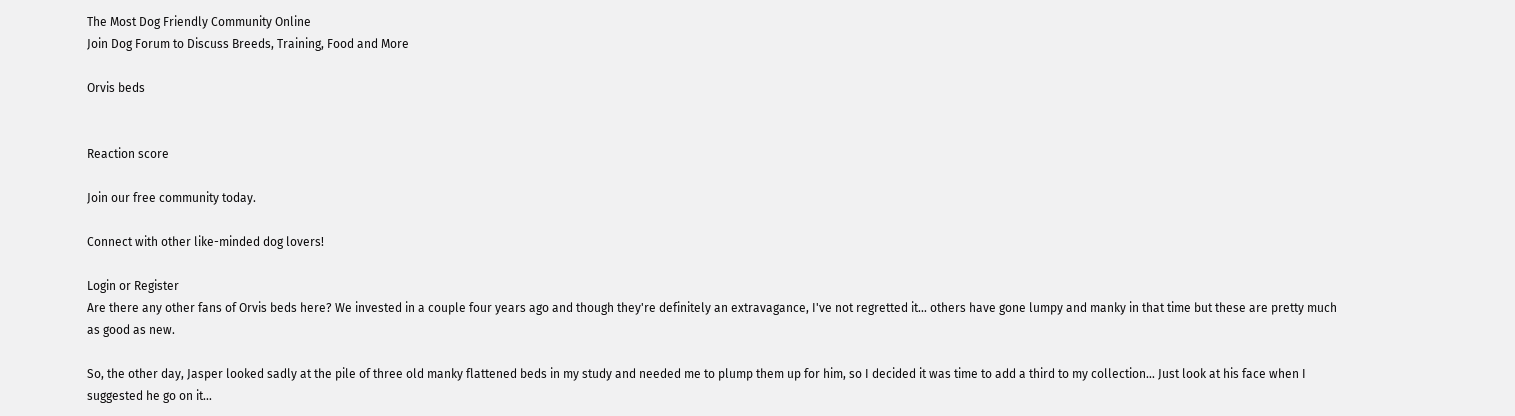The Most Dog Friendly Community Online
Join Dog Forum to Discuss Breeds, Training, Food and More

Orvis beds


Reaction score

Join our free community today.

Connect with other like-minded dog lovers!

Login or Register
Are there any other fans of Orvis beds here? We invested in a couple four years ago and though they're definitely an extravagance, I've not regretted it... others have gone lumpy and manky in that time but these are pretty much as good as new.

So, the other day, Jasper looked sadly at the pile of three old manky flattened beds in my study and needed me to plump them up for him, so I decided it was time to add a third to my collection... Just look at his face when I suggested he go on it...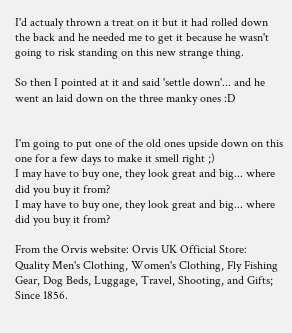I'd actualy thrown a treat on it but it had rolled down the back and he needed me to get it because he wasn't going to risk standing on this new strange thing.

So then I pointed at it and said 'settle down'... and he went an laid down on the three manky ones :D


I'm going to put one of the old ones upside down on this one for a few days to make it smell right ;)
I may have to buy one, they look great and big... where did you buy it from?
I may have to buy one, they look great and big... where did you buy it from?

From the Orvis website: Orvis UK Official Store: Quality Men's Clothing, Women's Clothing, Fly Fishing Gear, Dog Beds, Luggage, Travel, Shooting, and Gifts; Since 1856.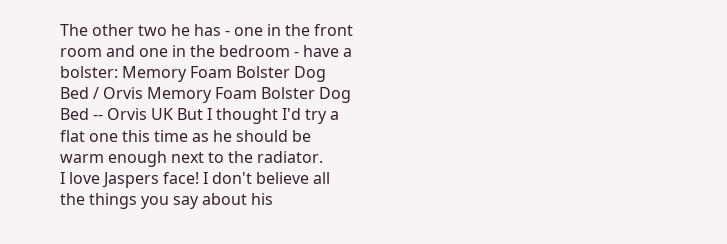The other two he has - one in the front room and one in the bedroom - have a bolster: Memory Foam Bolster Dog Bed / Orvis Memory Foam Bolster Dog Bed -- Orvis UK But I thought I'd try a flat one this time as he should be warm enough next to the radiator.
I love Jaspers face! I don't believe all the things you say about his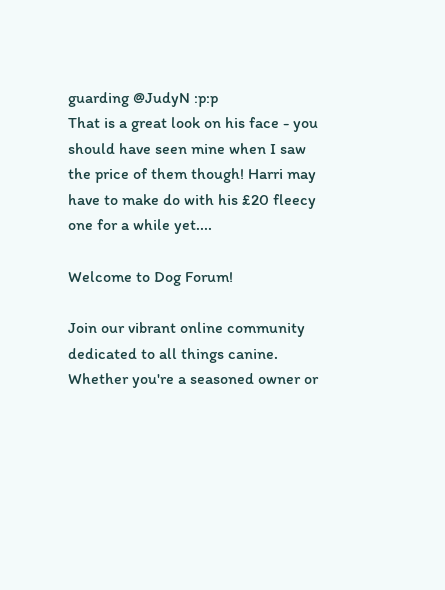guarding @JudyN :p:p
That is a great look on his face - you should have seen mine when I saw the price of them though! Harri may have to make do with his £20 fleecy one for a while yet....

Welcome to Dog Forum!

Join our vibrant online community dedicated to all things canine. Whether you're a seasoned owner or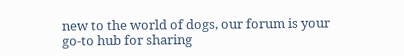new to the world of dogs, our forum is your go-to hub for sharing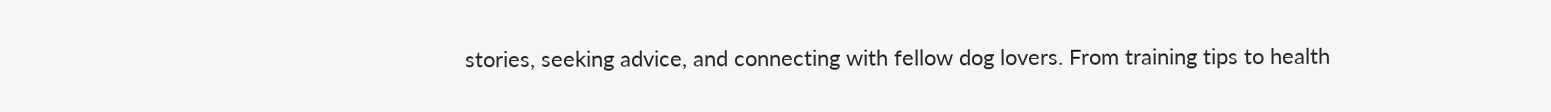stories, seeking advice, and connecting with fellow dog lovers. From training tips to health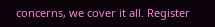concerns, we cover it all. Register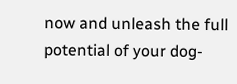now and unleash the full potential of your dog-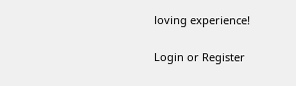loving experience!

Login or Register